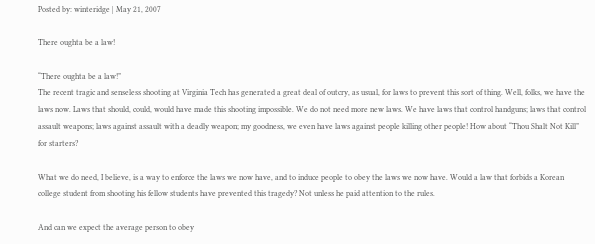Posted by: winteridge | May 21, 2007

There oughta be a law!

“There oughta be a law!”
The recent tragic and senseless shooting at Virginia Tech has generated a great deal of outcry, as usual, for laws to prevent this sort of thing. Well, folks, we have the laws now. Laws that should, could, would have made this shooting impossible. We do not need more new laws. We have laws that control handguns; laws that control assault weapons; laws against assault with a deadly weapon; my goodness, we even have laws against people killing other people! How about “Thou Shalt Not Kill” for starters?

What we do need, I believe, is a way to enforce the laws we now have, and to induce people to obey the laws we now have. Would a law that forbids a Korean college student from shooting his fellow students have prevented this tragedy? Not unless he paid attention to the rules.

And can we expect the average person to obey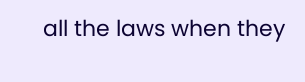all the laws when they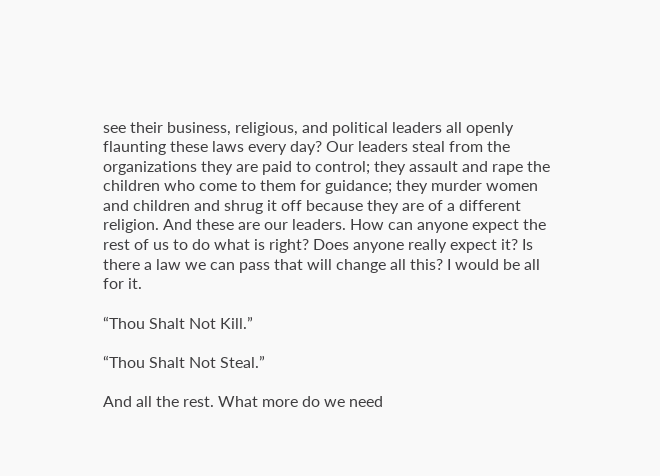see their business, religious, and political leaders all openly flaunting these laws every day? Our leaders steal from the organizations they are paid to control; they assault and rape the children who come to them for guidance; they murder women and children and shrug it off because they are of a different religion. And these are our leaders. How can anyone expect the rest of us to do what is right? Does anyone really expect it? Is there a law we can pass that will change all this? I would be all for it.

“Thou Shalt Not Kill.”

“Thou Shalt Not Steal.”

And all the rest. What more do we need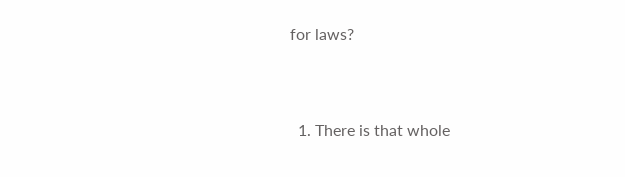for laws?



  1. There is that whole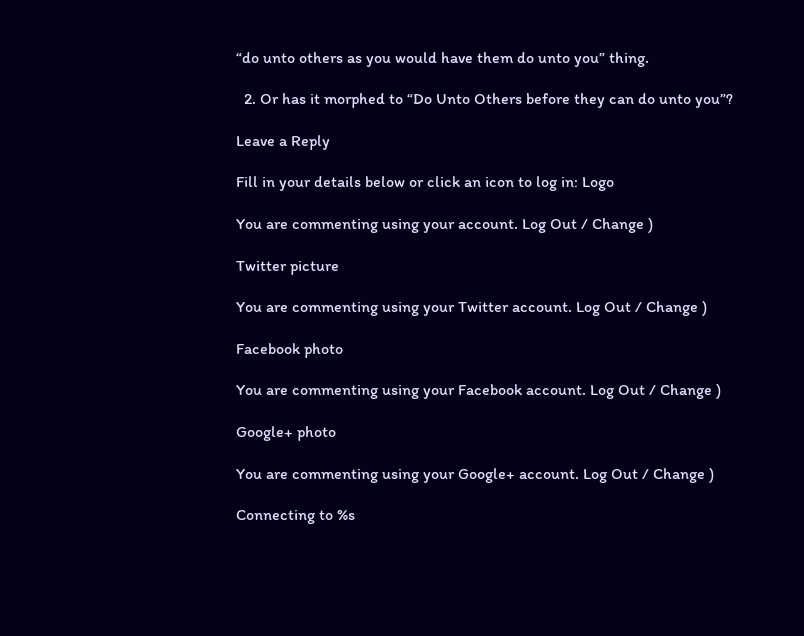“do unto others as you would have them do unto you” thing.

  2. Or has it morphed to “Do Unto Others before they can do unto you”?

Leave a Reply

Fill in your details below or click an icon to log in: Logo

You are commenting using your account. Log Out / Change )

Twitter picture

You are commenting using your Twitter account. Log Out / Change )

Facebook photo

You are commenting using your Facebook account. Log Out / Change )

Google+ photo

You are commenting using your Google+ account. Log Out / Change )

Connecting to %s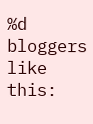%d bloggers like this: